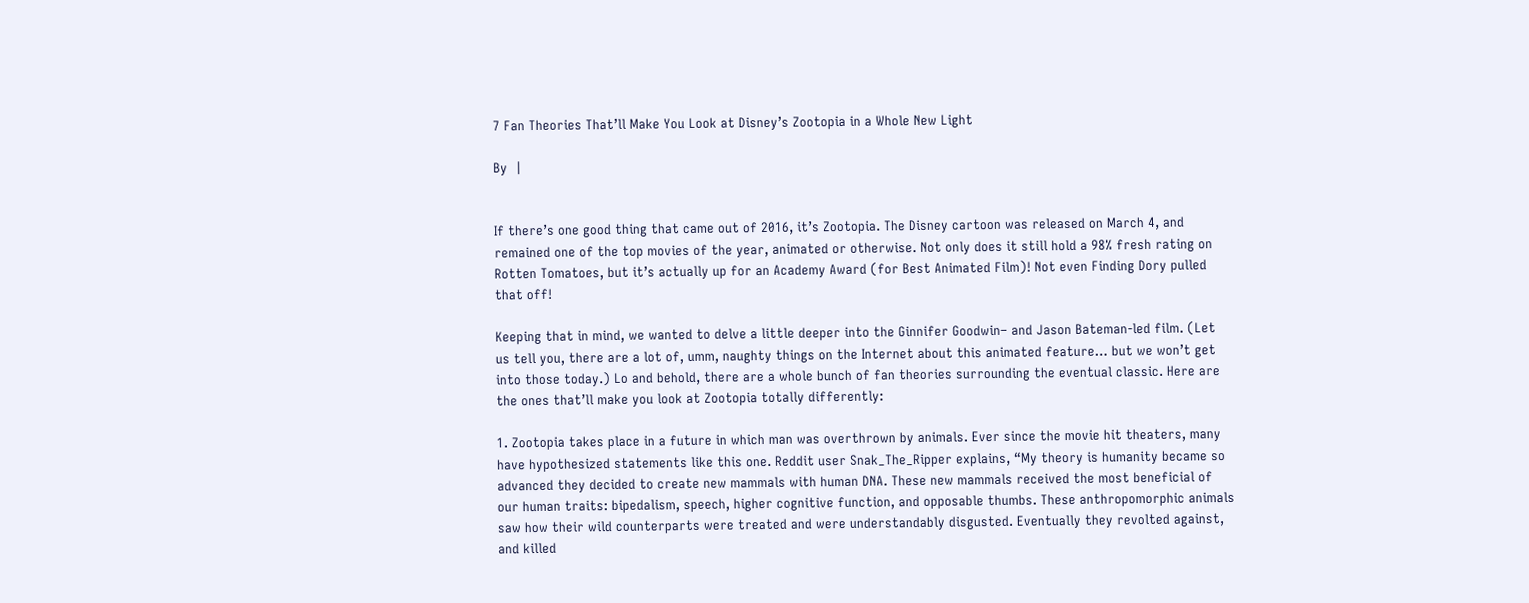7 Fan Theories That’ll Make You Look at Disney’s Zootopia in a Whole New Light

By  |


If there’s one good thing that came out of 2016, it’s Zootopia. The Disney cartoon was released on March 4, and remained one of the top movies of the year, animated or otherwise. Not only does it still hold a 98% fresh rating on Rotten Tomatoes, but it’s actually up for an Academy Award (for Best Animated Film)! Not even Finding Dory pulled that off!

Keeping that in mind, we wanted to delve a little deeper into the Ginnifer Goodwin– and Jason Bateman-led film. (Let us tell you, there are a lot of, umm, naughty things on the Internet about this animated feature… but we won’t get into those today.) Lo and behold, there are a whole bunch of fan theories surrounding the eventual classic. Here are the ones that’ll make you look at Zootopia totally differently:

1. Zootopia takes place in a future in which man was overthrown by animals. Ever since the movie hit theaters, many have hypothesized statements like this one. Reddit user Snak_The_Ripper explains, “My theory is humanity became so advanced they decided to create new mammals with human DNA. These new mammals received the most beneficial of our human traits: bipedalism, speech, higher cognitive function, and opposable thumbs. These anthropomorphic animals saw how their wild counterparts were treated and were understandably disgusted. Eventually they revolted against, and killed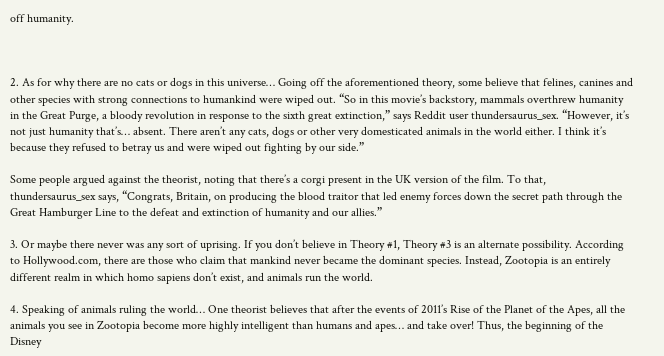off humanity.



2. As for why there are no cats or dogs in this universe… Going off the aforementioned theory, some believe that felines, canines and other species with strong connections to humankind were wiped out. “So in this movie’s backstory, mammals overthrew humanity in the Great Purge, a bloody revolution in response to the sixth great extinction,” says Reddit user thundersaurus_sex. “However, it’s not just humanity that’s… absent. There aren’t any cats, dogs or other very domesticated animals in the world either. I think it’s because they refused to betray us and were wiped out fighting by our side.”

Some people argued against the theorist, noting that there’s a corgi present in the UK version of the film. To that, thundersaurus_sex says, “Congrats, Britain, on producing the blood traitor that led enemy forces down the secret path through the Great Hamburger Line to the defeat and extinction of humanity and our allies.”

3. Or maybe there never was any sort of uprising. If you don’t believe in Theory #1, Theory #3 is an alternate possibility. According to Hollywood.com, there are those who claim that mankind never became the dominant species. Instead, Zootopia is an entirely different realm in which homo sapiens don’t exist, and animals run the world.

4. Speaking of animals ruling the world… One theorist believes that after the events of 2011’s Rise of the Planet of the Apes, all the animals you see in Zootopia become more highly intelligent than humans and apes… and take over! Thus, the beginning of the Disney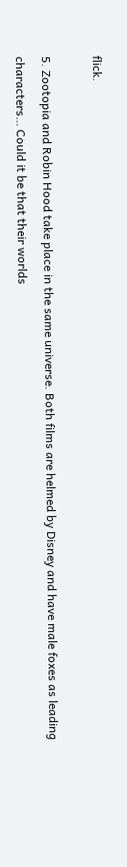flick.

5. Zootopia and Robin Hood take place in the same universe. Both films are helmed by Disney and have male foxes as leading characters… Could it be that their worlds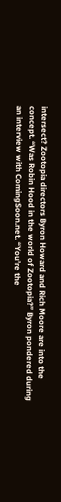intersect? Zootopia directors Byron Howard and Rich Moore are into the concept. “Was Robin Hood in the world of Zootopia?” Byron pondered during an interview with ComingSoon.net. “You’re the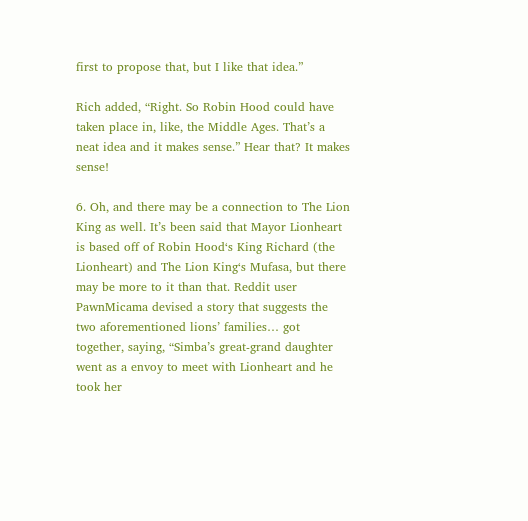first to propose that, but I like that idea.”

Rich added, “Right. So Robin Hood could have taken place in, like, the Middle Ages. That’s a neat idea and it makes sense.” Hear that? It makes sense!

6. Oh, and there may be a connection to The Lion King as well. It’s been said that Mayor Lionheart is based off of Robin Hood‘s King Richard (the Lionheart) and The Lion King‘s Mufasa, but there may be more to it than that. Reddit user PawnMicama devised a story that suggests the two aforementioned lions’ families… got together, saying, “Simba’s great-grand daughter went as a envoy to meet with Lionheart and he took her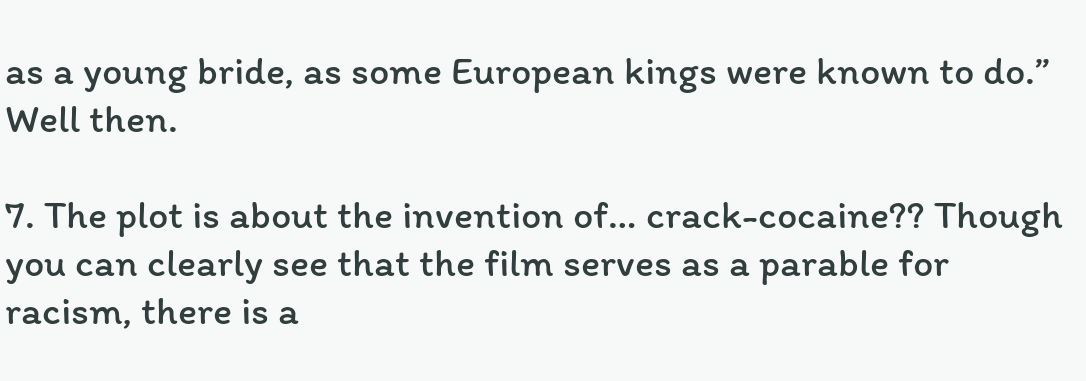as a young bride, as some European kings were known to do.” Well then.

7. The plot is about the invention of… crack-cocaine?? Though you can clearly see that the film serves as a parable for racism, there is a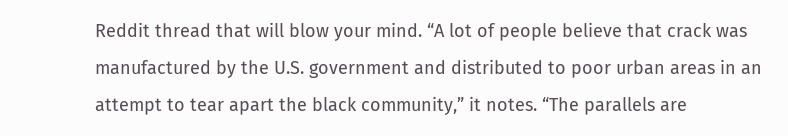Reddit thread that will blow your mind. “A lot of people believe that crack was manufactured by the U.S. government and distributed to poor urban areas in an attempt to tear apart the black community,” it notes. “The parallels are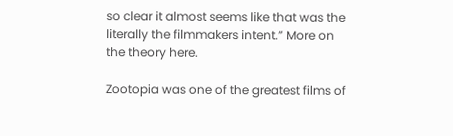so clear it almost seems like that was the literally the filmmakers intent.” More on the theory here.

Zootopia was one of the greatest films of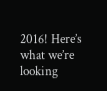2016! Here’s what we’re looking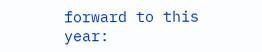forward to this year: